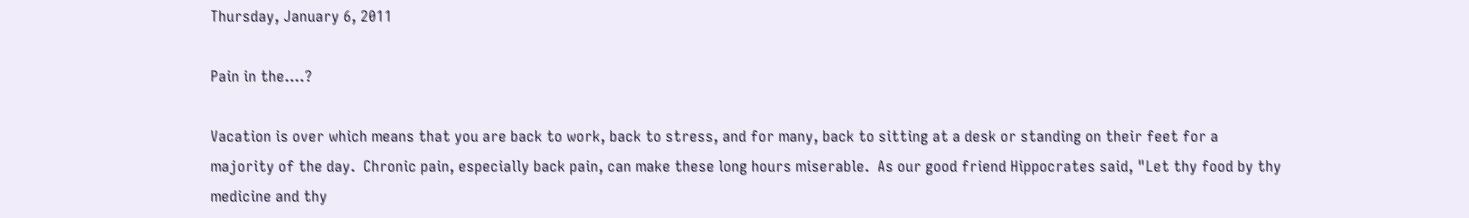Thursday, January 6, 2011

Pain in the....?

Vacation is over which means that you are back to work, back to stress, and for many, back to sitting at a desk or standing on their feet for a majority of the day.  Chronic pain, especially back pain, can make these long hours miserable.  As our good friend Hippocrates said, "Let thy food by thy medicine and thy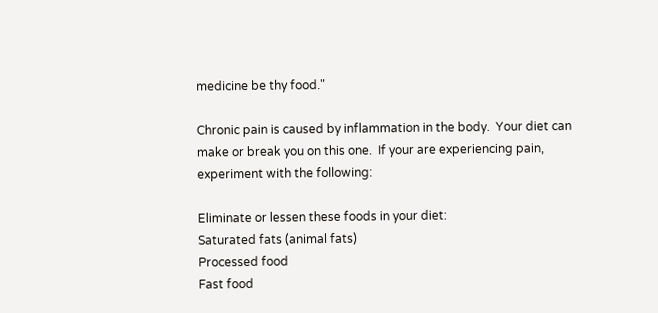medicine be thy food."

Chronic pain is caused by inflammation in the body.  Your diet can make or break you on this one.  If your are experiencing pain, experiment with the following:

Eliminate or lessen these foods in your diet:
Saturated fats (animal fats)
Processed food
Fast food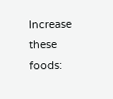Increase these foods: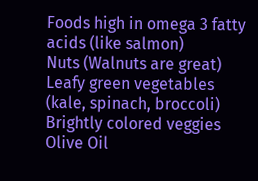Foods high in omega 3 fatty acids (like salmon)
Nuts (Walnuts are great)
Leafy green vegetables (kale, spinach, broccoli)
Brightly colored veggies
Olive Oil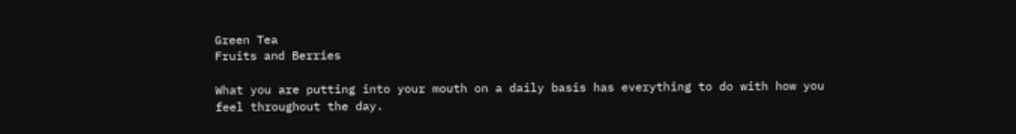Green Tea
Fruits and Berries

What you are putting into your mouth on a daily basis has everything to do with how you feel throughout the day.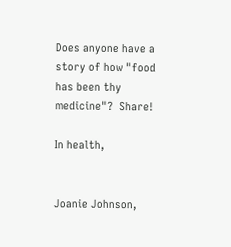Does anyone have a story of how "food has been thy medicine"?  Share!

In health,


Joanie Johnson,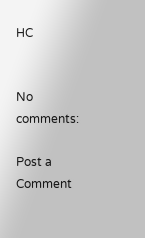HC


No comments:

Post a Comment